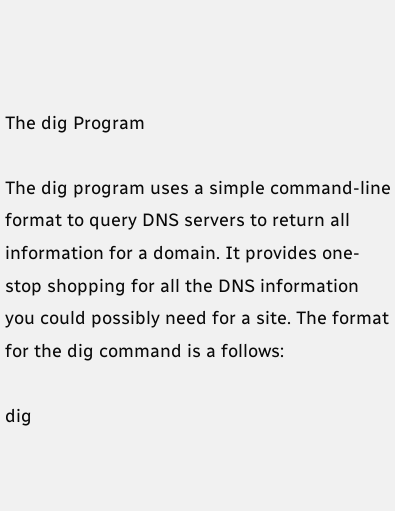The dig Program

The dig program uses a simple command-line format to query DNS servers to return all information for a domain. It provides one-stop shopping for all the DNS information you could possibly need for a site. The format for the dig command is a follows:

dig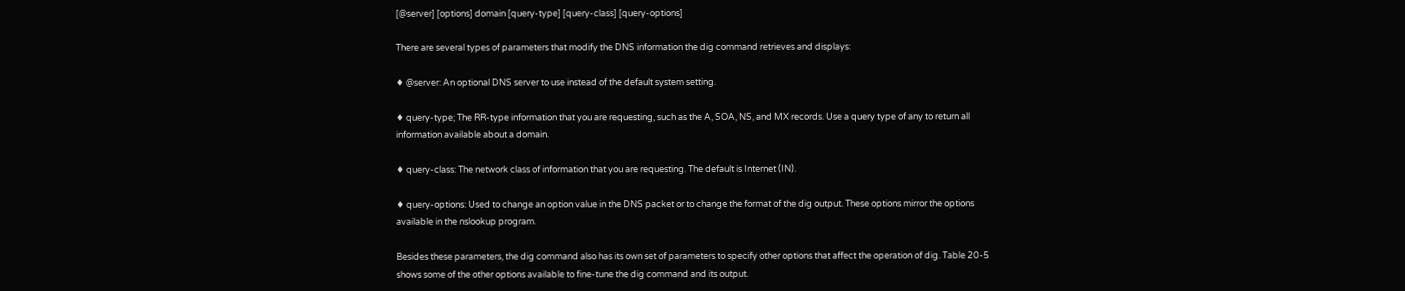[@server] [options] domain [query-type] [query-class] [query-options]

There are several types of parameters that modify the DNS information the dig command retrieves and displays:

♦ @server: An optional DNS server to use instead of the default system setting.

♦ query-type; The RR-type information that you are requesting, such as the A, SOA, NS, and MX records. Use a query type of any to return all information available about a domain.

♦ query-class: The network class of information that you are requesting. The default is Internet (IN).

♦ query-options: Used to change an option value in the DNS packet or to change the format of the dig output. These options mirror the options available in the nslookup program.

Besides these parameters, the dig command also has its own set of parameters to specify other options that affect the operation of dig. Table 20-5 shows some of the other options available to fine-tune the dig command and its output.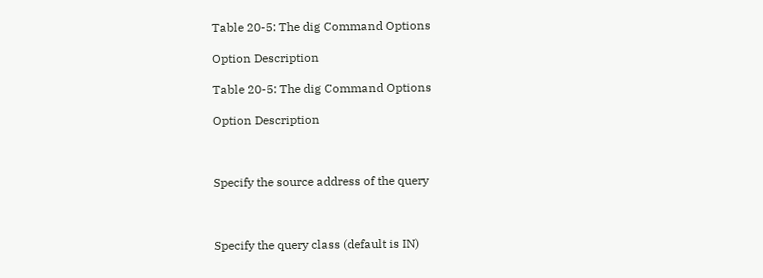Table 20-5: The dig Command Options

Option Description

Table 20-5: The dig Command Options

Option Description



Specify the source address of the query



Specify the query class (default is IN)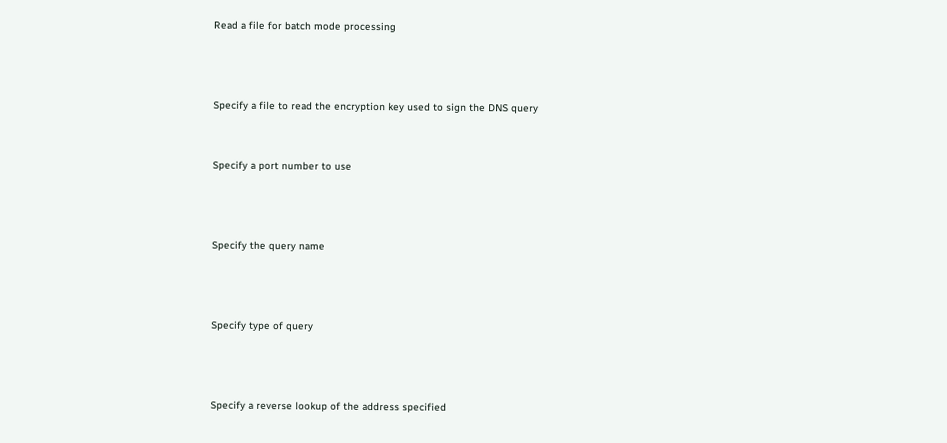Read a file for batch mode processing



Specify a file to read the encryption key used to sign the DNS query


Specify a port number to use



Specify the query name



Specify type of query



Specify a reverse lookup of the address specified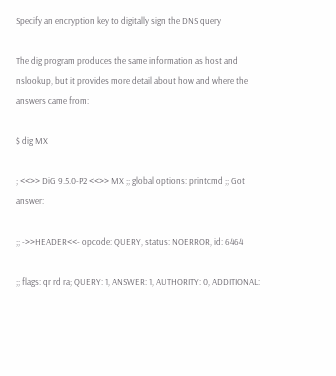Specify an encryption key to digitally sign the DNS query

The dig program produces the same information as host and nslookup, but it provides more detail about how and where the answers came from:

$ dig MX

; <<>> DiG 9.5.0-P2 <<>> MX ;; global options: printcmd ;; Got answer:

;; ->>HEADER<<- opcode: QUERY, status: NOERROR, id: 6464

;; flags: qr rd ra; QUERY: 1, ANSWER: 1, AUTHORITY: 0, ADDITIONAL: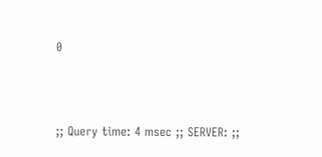0



;; Query time: 4 msec ;; SERVER: ;;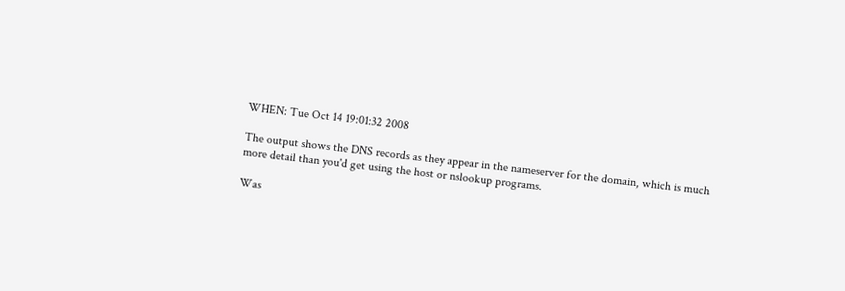WHEN: Tue Oct 14 19:01:32 2008

The output shows the DNS records as they appear in the nameserver for the domain, which is much more detail than you'd get using the host or nslookup programs.

Was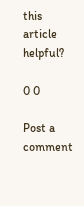this article helpful?

0 0

Post a comment